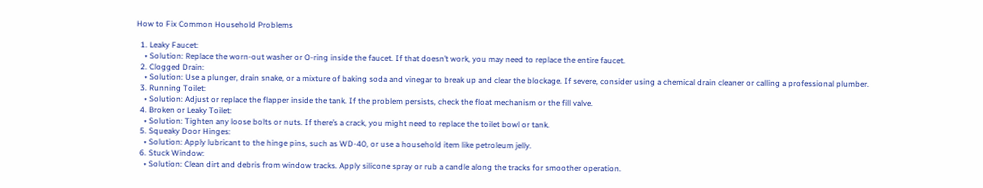How to Fix Common Household Problems

  1. Leaky Faucet:
    • Solution: Replace the worn-out washer or O-ring inside the faucet. If that doesn’t work, you may need to replace the entire faucet.
  2. Clogged Drain:
    • Solution: Use a plunger, drain snake, or a mixture of baking soda and vinegar to break up and clear the blockage. If severe, consider using a chemical drain cleaner or calling a professional plumber.
  3. Running Toilet:
    • Solution: Adjust or replace the flapper inside the tank. If the problem persists, check the float mechanism or the fill valve.
  4. Broken or Leaky Toilet:
    • Solution: Tighten any loose bolts or nuts. If there’s a crack, you might need to replace the toilet bowl or tank.
  5. Squeaky Door Hinges:
    • Solution: Apply lubricant to the hinge pins, such as WD-40, or use a household item like petroleum jelly.
  6. Stuck Window:
    • Solution: Clean dirt and debris from window tracks. Apply silicone spray or rub a candle along the tracks for smoother operation.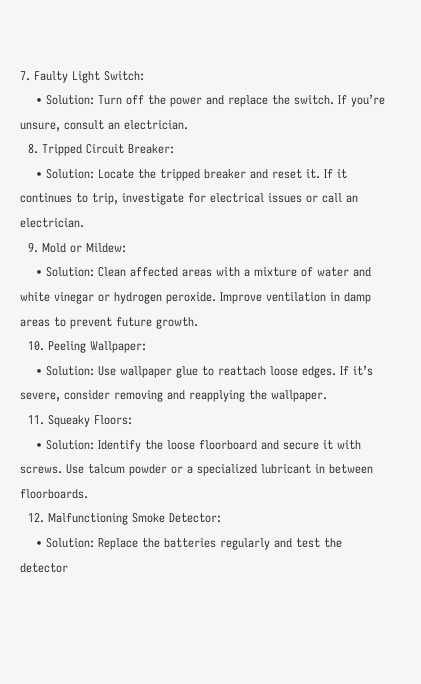7. Faulty Light Switch:
    • Solution: Turn off the power and replace the switch. If you’re unsure, consult an electrician.
  8. Tripped Circuit Breaker:
    • Solution: Locate the tripped breaker and reset it. If it continues to trip, investigate for electrical issues or call an electrician.
  9. Mold or Mildew:
    • Solution: Clean affected areas with a mixture of water and white vinegar or hydrogen peroxide. Improve ventilation in damp areas to prevent future growth.
  10. Peeling Wallpaper:
    • Solution: Use wallpaper glue to reattach loose edges. If it’s severe, consider removing and reapplying the wallpaper.
  11. Squeaky Floors:
    • Solution: Identify the loose floorboard and secure it with screws. Use talcum powder or a specialized lubricant in between floorboards.
  12. Malfunctioning Smoke Detector:
    • Solution: Replace the batteries regularly and test the detector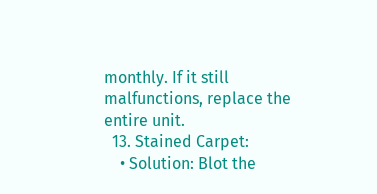monthly. If it still malfunctions, replace the entire unit.
  13. Stained Carpet:
    • Solution: Blot the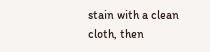stain with a clean cloth, then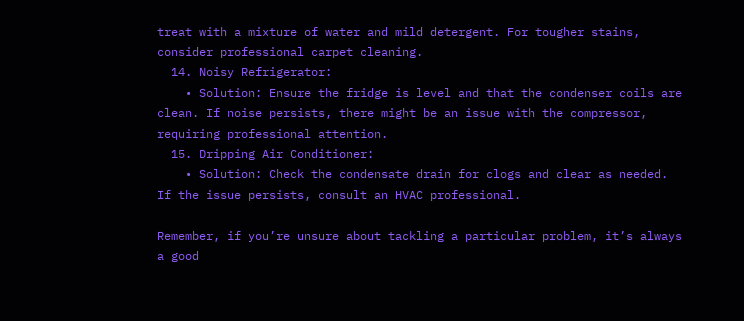treat with a mixture of water and mild detergent. For tougher stains, consider professional carpet cleaning.
  14. Noisy Refrigerator:
    • Solution: Ensure the fridge is level and that the condenser coils are clean. If noise persists, there might be an issue with the compressor, requiring professional attention.
  15. Dripping Air Conditioner:
    • Solution: Check the condensate drain for clogs and clear as needed. If the issue persists, consult an HVAC professional.

Remember, if you’re unsure about tackling a particular problem, it’s always a good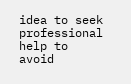idea to seek professional help to avoid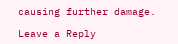causing further damage.

Leave a Reply